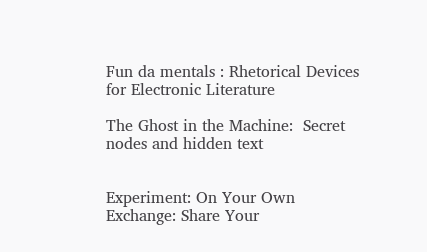Fun da mentals : Rhetorical Devices for Electronic Literature

The Ghost in the Machine:  Secret nodes and hidden text


Experiment: On Your Own
Exchange: Share Your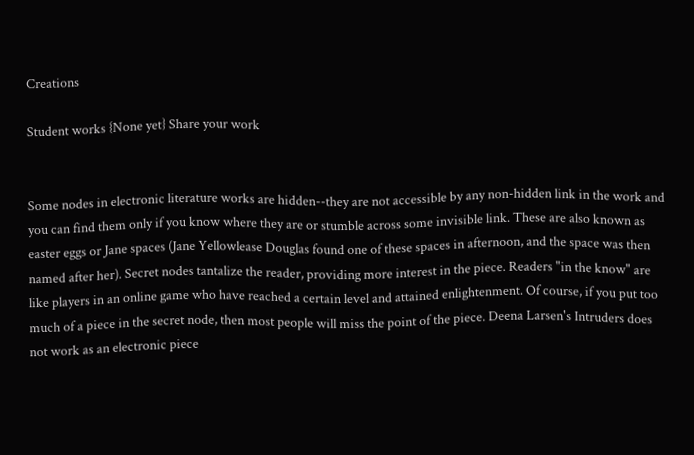Creations

Student works {None yet} Share your work


Some nodes in electronic literature works are hidden--they are not accessible by any non-hidden link in the work and you can find them only if you know where they are or stumble across some invisible link. These are also known as easter eggs or Jane spaces (Jane Yellowlease Douglas found one of these spaces in afternoon, and the space was then named after her). Secret nodes tantalize the reader, providing more interest in the piece. Readers "in the know" are like players in an online game who have reached a certain level and attained enlightenment. Of course, if you put too much of a piece in the secret node, then most people will miss the point of the piece. Deena Larsen's Intruders does not work as an electronic piece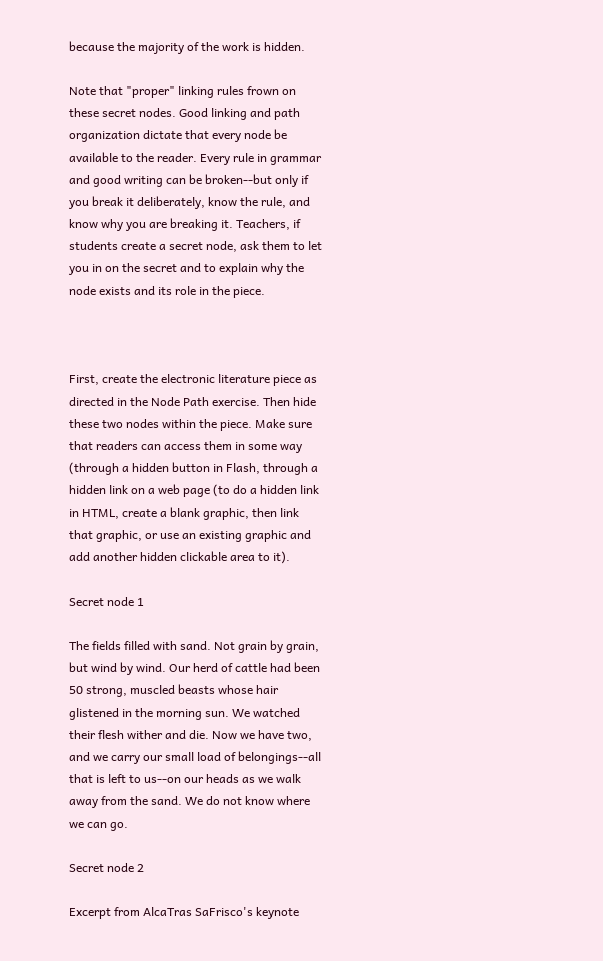because the majority of the work is hidden.

Note that "proper" linking rules frown on these secret nodes. Good linking and path organization dictate that every node be available to the reader. Every rule in grammar and good writing can be broken--but only if you break it deliberately, know the rule, and know why you are breaking it. Teachers, if students create a secret node, ask them to let you in on the secret and to explain why the node exists and its role in the piece.



First, create the electronic literature piece as directed in the Node Path exercise. Then hide these two nodes within the piece. Make sure that readers can access them in some way (through a hidden button in Flash, through a hidden link on a web page (to do a hidden link in HTML, create a blank graphic, then link that graphic, or use an existing graphic and add another hidden clickable area to it).

Secret node 1

The fields filled with sand. Not grain by grain, but wind by wind. Our herd of cattle had been 50 strong, muscled beasts whose hair glistened in the morning sun. We watched their flesh wither and die. Now we have two, and we carry our small load of belongings--all that is left to us--on our heads as we walk away from the sand. We do not know where we can go.

Secret node 2

Excerpt from AlcaTras SaFrisco's keynote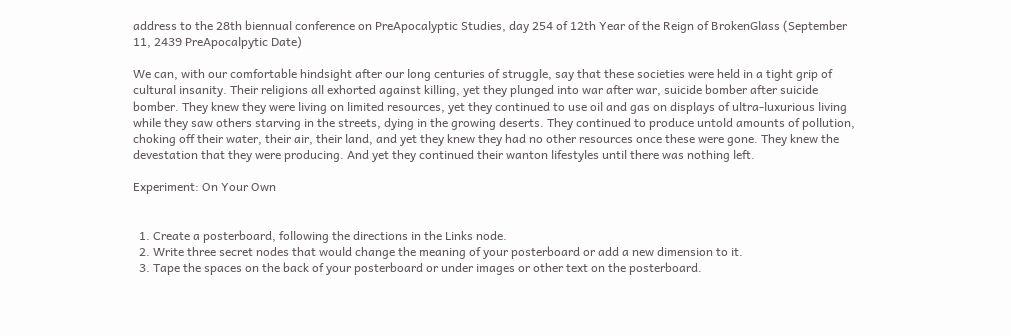address to the 28th biennual conference on PreApocalyptic Studies, day 254 of 12th Year of the Reign of BrokenGlass (September 11, 2439 PreApocalpytic Date)

We can, with our comfortable hindsight after our long centuries of struggle, say that these societies were held in a tight grip of cultural insanity. Their religions all exhorted against killing, yet they plunged into war after war, suicide bomber after suicide bomber. They knew they were living on limited resources, yet they continued to use oil and gas on displays of ultra-luxurious living while they saw others starving in the streets, dying in the growing deserts. They continued to produce untold amounts of pollution, choking off their water, their air, their land, and yet they knew they had no other resources once these were gone. They knew the devestation that they were producing. And yet they continued their wanton lifestyles until there was nothing left.

Experiment: On Your Own


  1. Create a posterboard, following the directions in the Links node.
  2. Write three secret nodes that would change the meaning of your posterboard or add a new dimension to it.
  3. Tape the spaces on the back of your posterboard or under images or other text on the posterboard.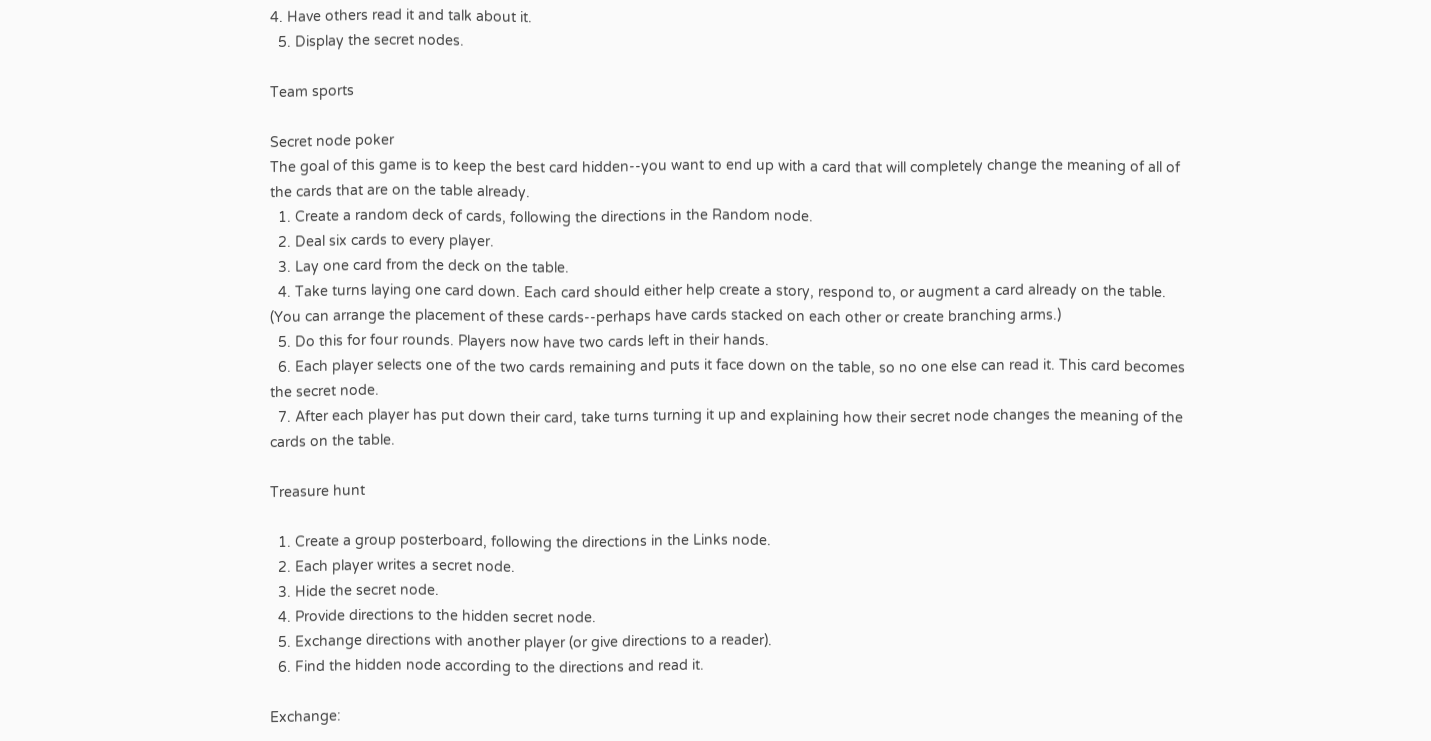4. Have others read it and talk about it.
  5. Display the secret nodes.

Team sports

Secret node poker
The goal of this game is to keep the best card hidden--you want to end up with a card that will completely change the meaning of all of the cards that are on the table already.
  1. Create a random deck of cards, following the directions in the Random node.
  2. Deal six cards to every player.
  3. Lay one card from the deck on the table.
  4. Take turns laying one card down. Each card should either help create a story, respond to, or augment a card already on the table. (You can arrange the placement of these cards--perhaps have cards stacked on each other or create branching arms.)
  5. Do this for four rounds. Players now have two cards left in their hands.
  6. Each player selects one of the two cards remaining and puts it face down on the table, so no one else can read it. This card becomes the secret node.
  7. After each player has put down their card, take turns turning it up and explaining how their secret node changes the meaning of the cards on the table.

Treasure hunt

  1. Create a group posterboard, following the directions in the Links node.
  2. Each player writes a secret node.
  3. Hide the secret node.
  4. Provide directions to the hidden secret node.
  5. Exchange directions with another player (or give directions to a reader).
  6. Find the hidden node according to the directions and read it.

Exchange: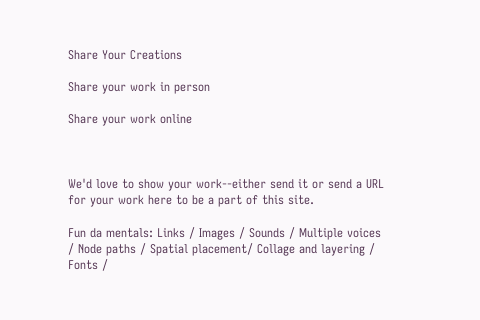Share Your Creations

Share your work in person

Share your work online



We'd love to show your work--either send it or send a URL for your work here to be a part of this site.

Fun da mentals: Links / Images / Sounds / Multiple voices / Node paths / Spatial placement/ Collage and layering / Fonts /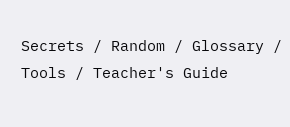Secrets / Random / Glossary / Tools / Teacher's Guide